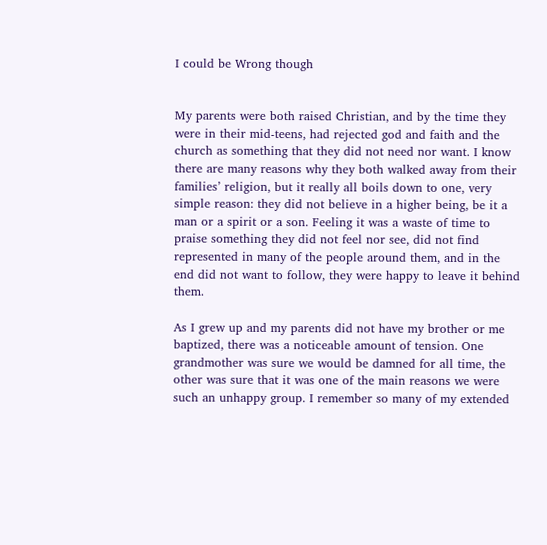I could be Wrong though


My parents were both raised Christian, and by the time they were in their mid-teens, had rejected god and faith and the church as something that they did not need nor want. I know there are many reasons why they both walked away from their families’ religion, but it really all boils down to one, very simple reason: they did not believe in a higher being, be it a man or a spirit or a son. Feeling it was a waste of time to praise something they did not feel nor see, did not find represented in many of the people around them, and in the end did not want to follow, they were happy to leave it behind them.

As I grew up and my parents did not have my brother or me baptized, there was a noticeable amount of tension. One grandmother was sure we would be damned for all time, the other was sure that it was one of the main reasons we were such an unhappy group. I remember so many of my extended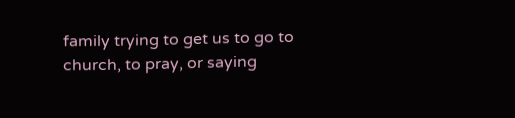family trying to get us to go to church, to pray, or saying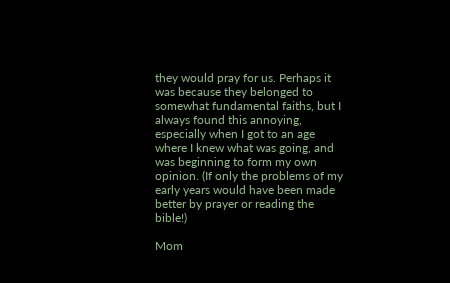they would pray for us. Perhaps it was because they belonged to somewhat fundamental faiths, but I always found this annoying, especially when I got to an age where I knew what was going, and was beginning to form my own opinion. (If only the problems of my early years would have been made better by prayer or reading the bible!)

Mom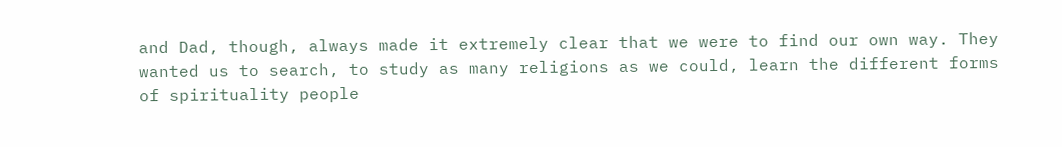and Dad, though, always made it extremely clear that we were to find our own way. They wanted us to search, to study as many religions as we could, learn the different forms of spirituality people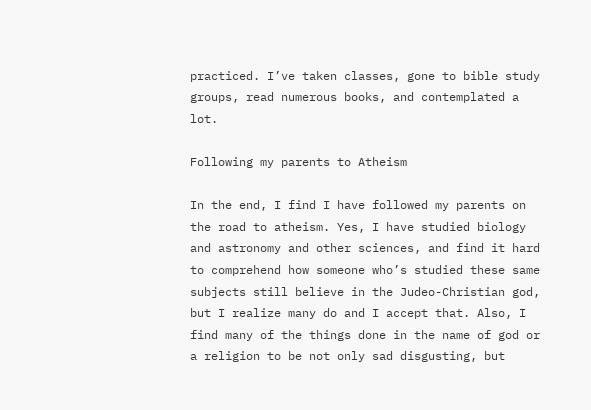practiced. I’ve taken classes, gone to bible study groups, read numerous books, and contemplated a lot.

Following my parents to Atheism

In the end, I find I have followed my parents on the road to atheism. Yes, I have studied biology and astronomy and other sciences, and find it hard to comprehend how someone who’s studied these same subjects still believe in the Judeo-Christian god, but I realize many do and I accept that. Also, I find many of the things done in the name of god or a religion to be not only sad disgusting, but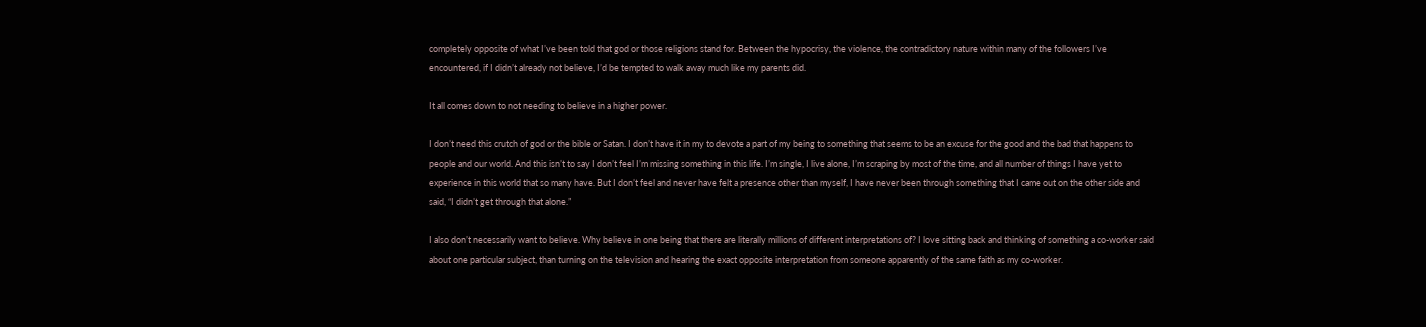completely opposite of what I’ve been told that god or those religions stand for. Between the hypocrisy, the violence, the contradictory nature within many of the followers I’ve encountered, if I didn’t already not believe, I’d be tempted to walk away much like my parents did.

It all comes down to not needing to believe in a higher power.

I don’t need this crutch of god or the bible or Satan. I don’t have it in my to devote a part of my being to something that seems to be an excuse for the good and the bad that happens to people and our world. And this isn’t to say I don’t feel I’m missing something in this life. I’m single, I live alone, I’m scraping by most of the time, and all number of things I have yet to experience in this world that so many have. But I don’t feel and never have felt a presence other than myself, I have never been through something that I came out on the other side and said, “I didn’t get through that alone.”

I also don’t necessarily want to believe. Why believe in one being that there are literally millions of different interpretations of? I love sitting back and thinking of something a co-worker said about one particular subject, than turning on the television and hearing the exact opposite interpretation from someone apparently of the same faith as my co-worker.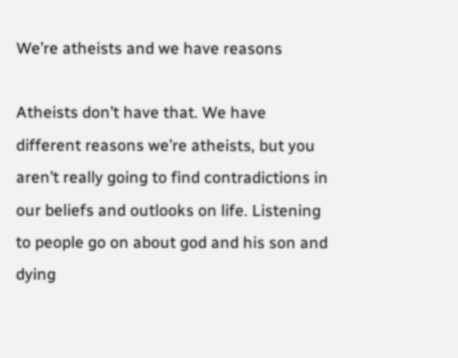We’re atheists and we have reasons

Atheists don’t have that. We have different reasons we’re atheists, but you aren’t really going to find contradictions in our beliefs and outlooks on life. Listening to people go on about god and his son and dying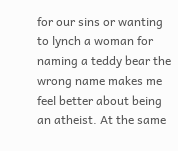for our sins or wanting to lynch a woman for naming a teddy bear the wrong name makes me feel better about being an atheist. At the same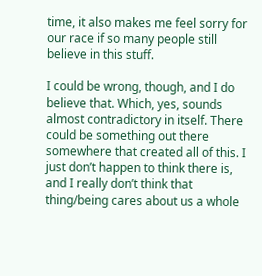time, it also makes me feel sorry for our race if so many people still believe in this stuff.

I could be wrong, though, and I do believe that. Which, yes, sounds almost contradictory in itself. There could be something out there somewhere that created all of this. I just don’t happen to think there is, and I really don’t think that thing/being cares about us a whole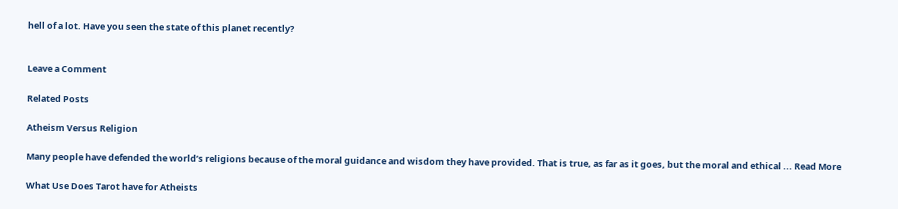hell of a lot. Have you seen the state of this planet recently?


Leave a Comment

Related Posts

Atheism Versus Religion

Many people have defended the world’s religions because of the moral guidance and wisdom they have provided. That is true, as far as it goes, but the moral and ethical ... Read More

What Use Does Tarot have for Atheists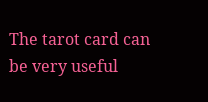The tarot card can be very useful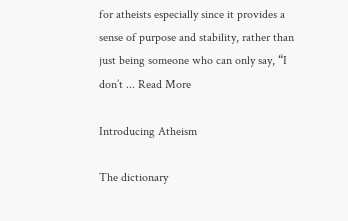for atheists especially since it provides a sense of purpose and stability, rather than just being someone who can only say, “I don’t ... Read More

Introducing Atheism

The dictionary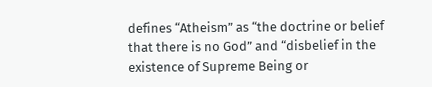defines “Atheism” as “the doctrine or belief that there is no God” and “disbelief in the existence of Supreme Being or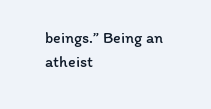beings.” Being an atheist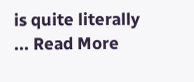is quite literally ... Read More